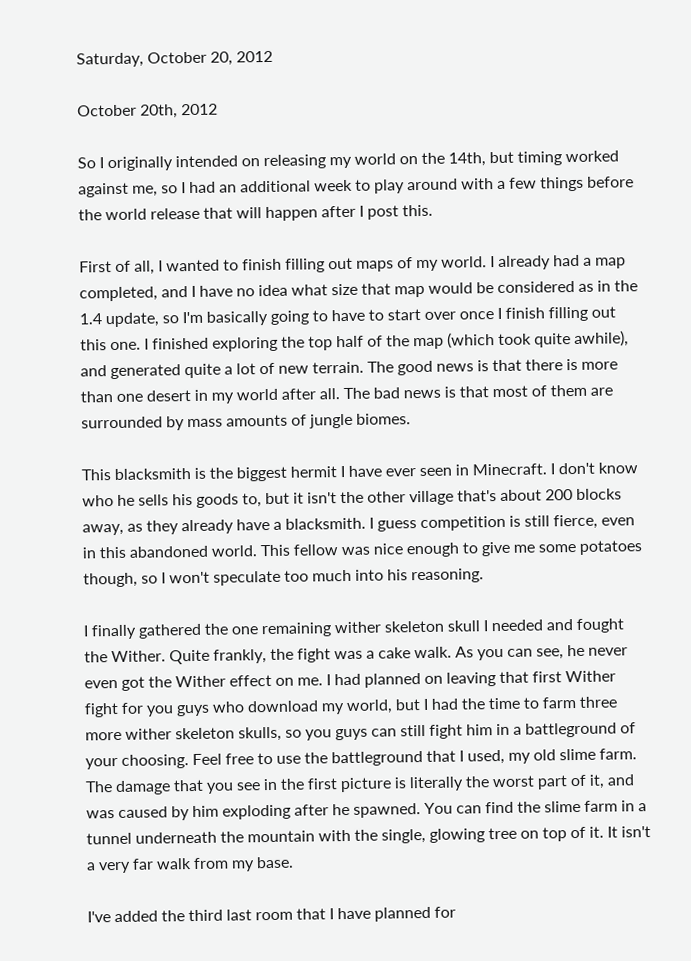Saturday, October 20, 2012

October 20th, 2012

So I originally intended on releasing my world on the 14th, but timing worked against me, so I had an additional week to play around with a few things before the world release that will happen after I post this.

First of all, I wanted to finish filling out maps of my world. I already had a map completed, and I have no idea what size that map would be considered as in the 1.4 update, so I'm basically going to have to start over once I finish filling out this one. I finished exploring the top half of the map (which took quite awhile), and generated quite a lot of new terrain. The good news is that there is more than one desert in my world after all. The bad news is that most of them are surrounded by mass amounts of jungle biomes.

This blacksmith is the biggest hermit I have ever seen in Minecraft. I don't know who he sells his goods to, but it isn't the other village that's about 200 blocks away, as they already have a blacksmith. I guess competition is still fierce, even in this abandoned world. This fellow was nice enough to give me some potatoes though, so I won't speculate too much into his reasoning.

I finally gathered the one remaining wither skeleton skull I needed and fought the Wither. Quite frankly, the fight was a cake walk. As you can see, he never even got the Wither effect on me. I had planned on leaving that first Wither fight for you guys who download my world, but I had the time to farm three more wither skeleton skulls, so you guys can still fight him in a battleground of your choosing. Feel free to use the battleground that I used, my old slime farm. The damage that you see in the first picture is literally the worst part of it, and was caused by him exploding after he spawned. You can find the slime farm in a tunnel underneath the mountain with the single, glowing tree on top of it. It isn't a very far walk from my base.

I've added the third last room that I have planned for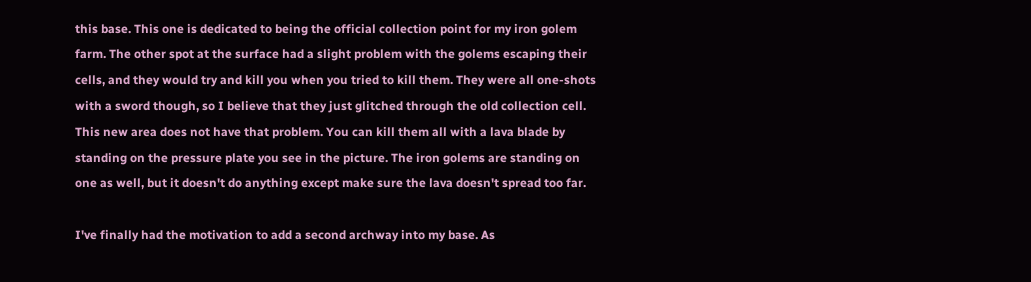this base. This one is dedicated to being the official collection point for my iron golem farm. The other spot at the surface had a slight problem with the golems escaping their cells, and they would try and kill you when you tried to kill them. They were all one-shots with a sword though, so I believe that they just glitched through the old collection cell. This new area does not have that problem. You can kill them all with a lava blade by standing on the pressure plate you see in the picture. The iron golems are standing on one as well, but it doesn't do anything except make sure the lava doesn't spread too far.

I've finally had the motivation to add a second archway into my base. As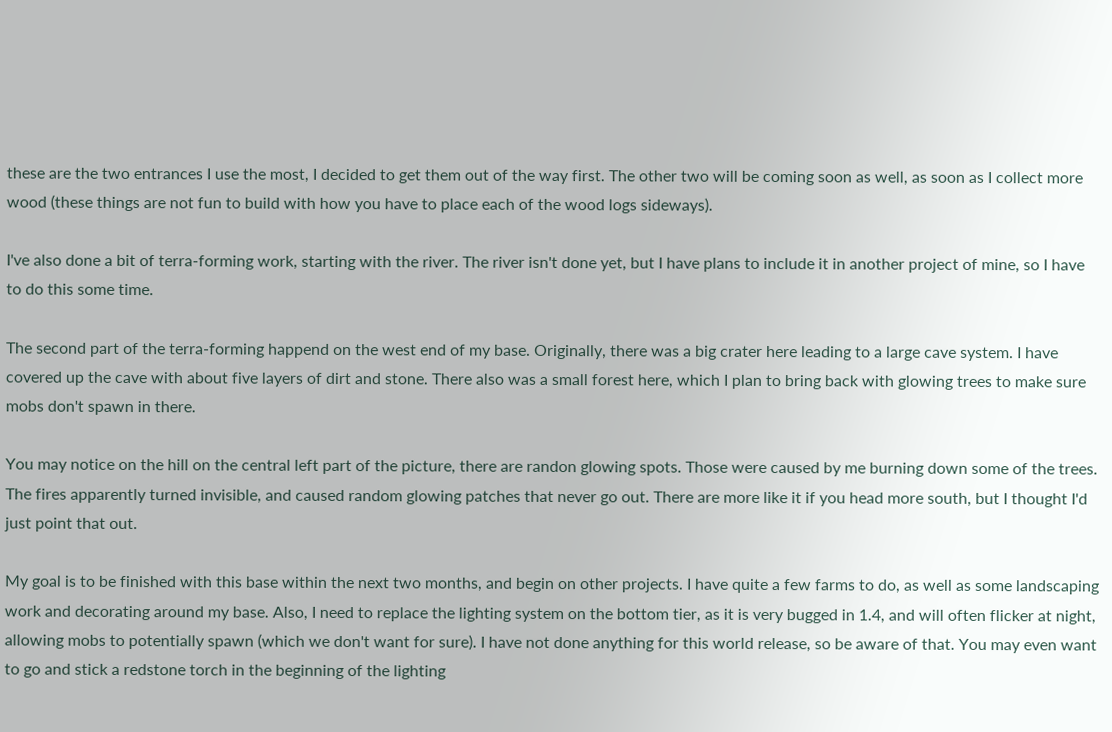these are the two entrances I use the most, I decided to get them out of the way first. The other two will be coming soon as well, as soon as I collect more wood (these things are not fun to build with how you have to place each of the wood logs sideways).

I've also done a bit of terra-forming work, starting with the river. The river isn't done yet, but I have plans to include it in another project of mine, so I have to do this some time.

The second part of the terra-forming happend on the west end of my base. Originally, there was a big crater here leading to a large cave system. I have covered up the cave with about five layers of dirt and stone. There also was a small forest here, which I plan to bring back with glowing trees to make sure mobs don't spawn in there.

You may notice on the hill on the central left part of the picture, there are randon glowing spots. Those were caused by me burning down some of the trees. The fires apparently turned invisible, and caused random glowing patches that never go out. There are more like it if you head more south, but I thought I'd just point that out.

My goal is to be finished with this base within the next two months, and begin on other projects. I have quite a few farms to do, as well as some landscaping work and decorating around my base. Also, I need to replace the lighting system on the bottom tier, as it is very bugged in 1.4, and will often flicker at night, allowing mobs to potentially spawn (which we don't want for sure). I have not done anything for this world release, so be aware of that. You may even want to go and stick a redstone torch in the beginning of the lighting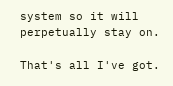system so it will perpetually stay on.

That's all I've got.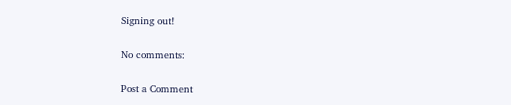Signing out!

No comments:

Post a Comment